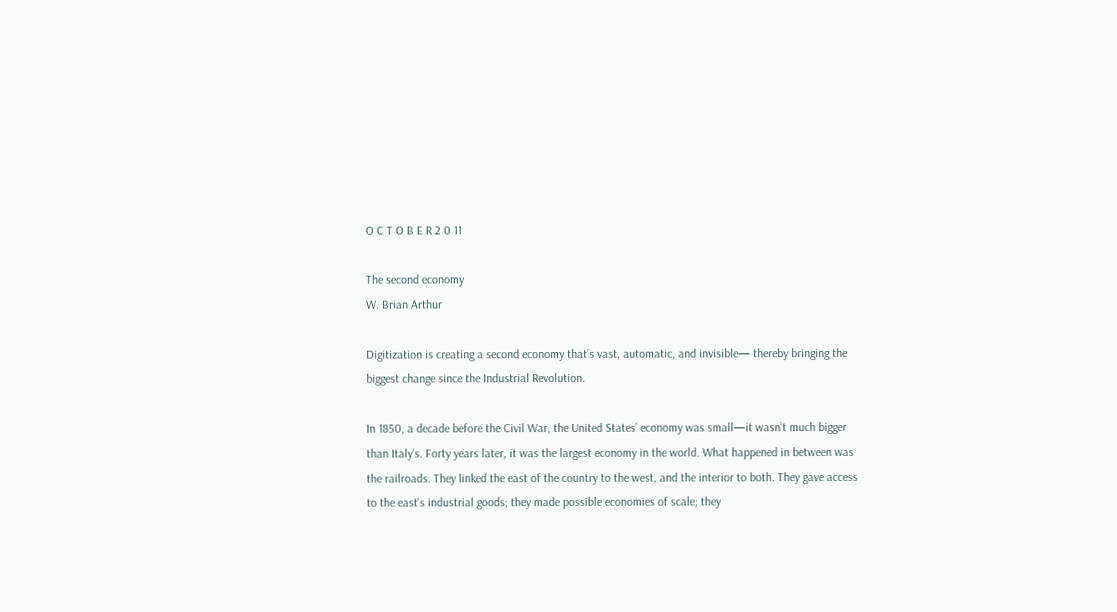O C T O B E R 2 0 11

The second economy
W. Brian Arthur

Digitization is creating a second economy that’s vast, automatic, and invisible— thereby bringing the biggest change since the Industrial Revolution.

In 1850, a decade before the Civil War, the United States’ economy was small—it wasn’t much bigger than Italy’s. Forty years later, it was the largest economy in the world. What happened in between was the railroads. They linked the east of the country to the west, and the interior to both. They gave access to the east’s industrial goods; they made possible economies of scale; they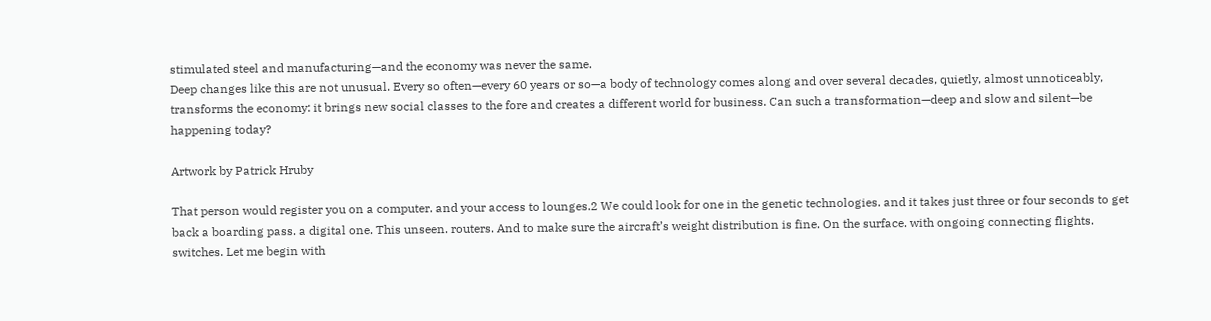stimulated steel and manufacturing—and the economy was never the same.
Deep changes like this are not unusual. Every so often—every 60 years or so—a body of technology comes along and over several decades, quietly, almost unnoticeably, transforms the economy: it brings new social classes to the fore and creates a different world for business. Can such a transformation—deep and slow and silent—be happening today?

Artwork by Patrick Hruby

That person would register you on a computer. and your access to lounges.2 We could look for one in the genetic technologies. and it takes just three or four seconds to get back a boarding pass. a digital one. This unseen. routers. And to make sure the aircraft’s weight distribution is fine. On the surface. with ongoing connecting flights. switches. Let me begin with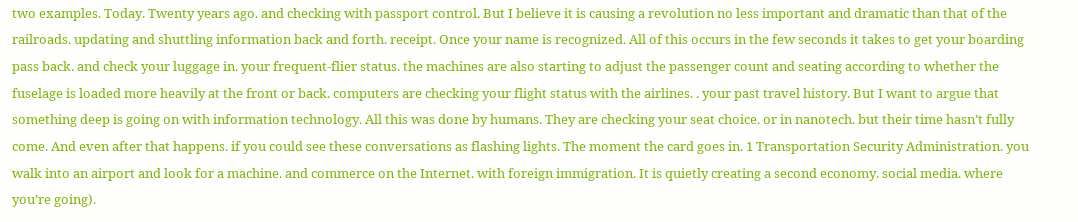two examples. Today. Twenty years ago. and checking with passport control. But I believe it is causing a revolution no less important and dramatic than that of the railroads. updating and shuttling information back and forth. receipt. Once your name is recognized. All of this occurs in the few seconds it takes to get your boarding pass back. and check your luggage in. your frequent-flier status. the machines are also starting to adjust the passenger count and seating according to whether the fuselage is loaded more heavily at the front or back. computers are checking your flight status with the airlines. . your past travel history. But I want to argue that something deep is going on with information technology. All this was done by humans. They are checking your seat choice. or in nanotech. but their time hasn’t fully come. And even after that happens. if you could see these conversations as flashing lights. The moment the card goes in. 1 Transportation Security Administration. you walk into an airport and look for a machine. and commerce on the Internet. with foreign immigration. It is quietly creating a second economy. social media. where you’re going).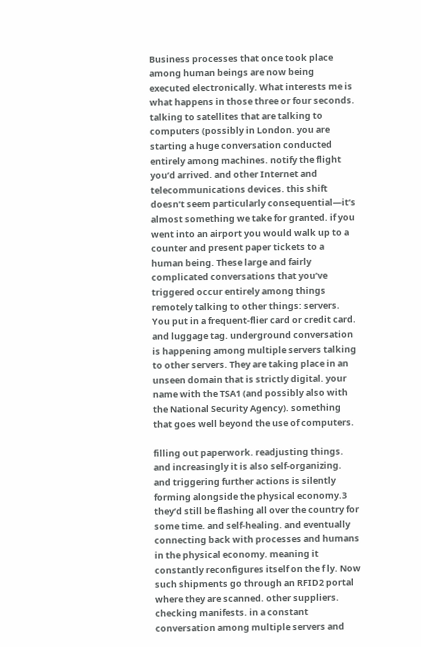Business processes that once took place among human beings are now being executed electronically. What interests me is what happens in those three or four seconds. talking to satellites that are talking to computers (possibly in London. you are starting a huge conversation conducted entirely among machines. notify the flight you’d arrived. and other Internet and telecommunications devices. this shift doesn’t seem particularly consequential—it’s almost something we take for granted. if you went into an airport you would walk up to a counter and present paper tickets to a human being. These large and fairly complicated conversations that you’ve triggered occur entirely among things remotely talking to other things: servers. You put in a frequent-flier card or credit card. and luggage tag. underground conversation is happening among multiple servers talking to other servers. They are taking place in an unseen domain that is strictly digital. your name with the TSA1 (and possibly also with the National Security Agency). something that goes well beyond the use of computers.

filling out paperwork. readjusting things. and increasingly it is also self-organizing. and triggering further actions is silently forming alongside the physical economy.3 they’d still be flashing all over the country for some time. and self-healing. and eventually connecting back with processes and humans in the physical economy. meaning it constantly reconfigures itself on the f ly. Now such shipments go through an RFID2 portal where they are scanned. other suppliers. checking manifests. in a constant conversation among multiple servers and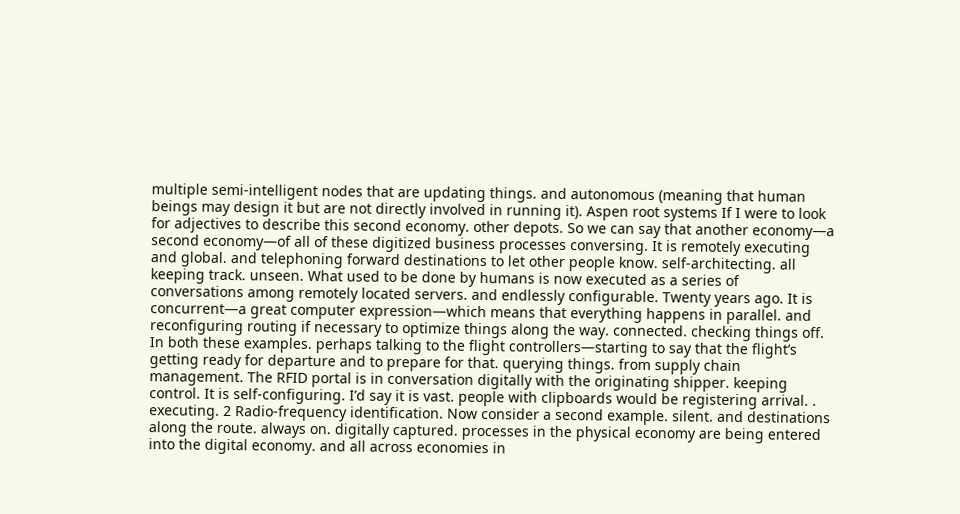multiple semi-intelligent nodes that are updating things. and autonomous (meaning that human beings may design it but are not directly involved in running it). Aspen root systems If I were to look for adjectives to describe this second economy. other depots. So we can say that another economy—a second economy—of all of these digitized business processes conversing. It is remotely executing and global. and telephoning forward destinations to let other people know. self-architecting. all keeping track. unseen. What used to be done by humans is now executed as a series of conversations among remotely located servers. and endlessly configurable. Twenty years ago. It is concurrent—a great computer expression—which means that everything happens in parallel. and reconfiguring routing if necessary to optimize things along the way. connected. checking things off. In both these examples. perhaps talking to the flight controllers—starting to say that the flight’s getting ready for departure and to prepare for that. querying things. from supply chain management. The RFID portal is in conversation digitally with the originating shipper. keeping control. It is self-configuring. I’d say it is vast. people with clipboards would be registering arrival. . executing. 2 Radio-frequency identification. Now consider a second example. silent. and destinations along the route. always on. digitally captured. processes in the physical economy are being entered into the digital economy. and all across economies in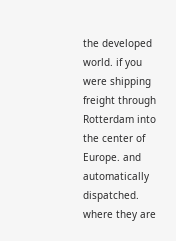the developed world. if you were shipping freight through Rotterdam into the center of Europe. and automatically dispatched. where they are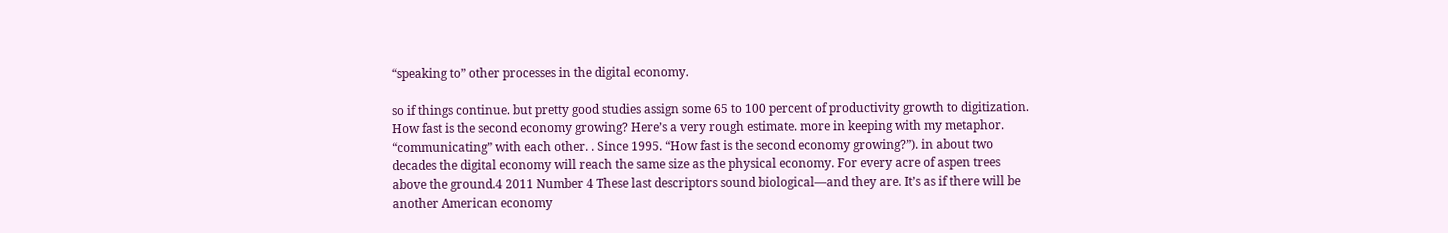“speaking to” other processes in the digital economy.

so if things continue. but pretty good studies assign some 65 to 100 percent of productivity growth to digitization. How fast is the second economy growing? Here’s a very rough estimate. more in keeping with my metaphor. “communicating” with each other. . Since 1995. “How fast is the second economy growing?”). in about two decades the digital economy will reach the same size as the physical economy. For every acre of aspen trees above the ground.4 2011 Number 4 These last descriptors sound biological—and they are. It’s as if there will be another American economy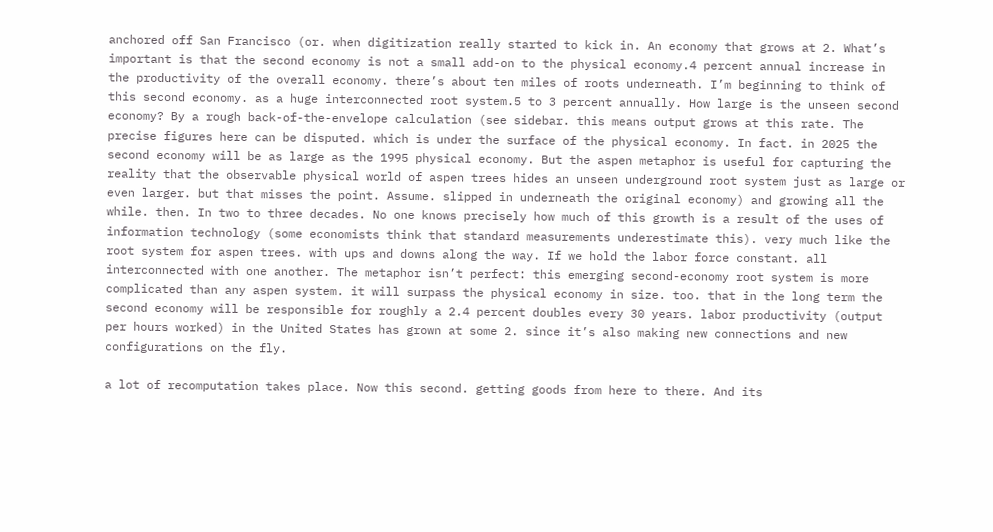anchored off San Francisco (or. when digitization really started to kick in. An economy that grows at 2. What’s important is that the second economy is not a small add-on to the physical economy.4 percent annual increase in the productivity of the overall economy. there’s about ten miles of roots underneath. I’m beginning to think of this second economy. as a huge interconnected root system.5 to 3 percent annually. How large is the unseen second economy? By a rough back-of-the-envelope calculation (see sidebar. this means output grows at this rate. The precise figures here can be disputed. which is under the surface of the physical economy. In fact. in 2025 the second economy will be as large as the 1995 physical economy. But the aspen metaphor is useful for capturing the reality that the observable physical world of aspen trees hides an unseen underground root system just as large or even larger. but that misses the point. Assume. slipped in underneath the original economy) and growing all the while. then. In two to three decades. No one knows precisely how much of this growth is a result of the uses of information technology (some economists think that standard measurements underestimate this). very much like the root system for aspen trees. with ups and downs along the way. If we hold the labor force constant. all interconnected with one another. The metaphor isn’t perfect: this emerging second-economy root system is more complicated than any aspen system. it will surpass the physical economy in size. too. that in the long term the second economy will be responsible for roughly a 2.4 percent doubles every 30 years. labor productivity (output per hours worked) in the United States has grown at some 2. since it’s also making new connections and new configurations on the fly.

a lot of recomputation takes place. Now this second. getting goods from here to there. And its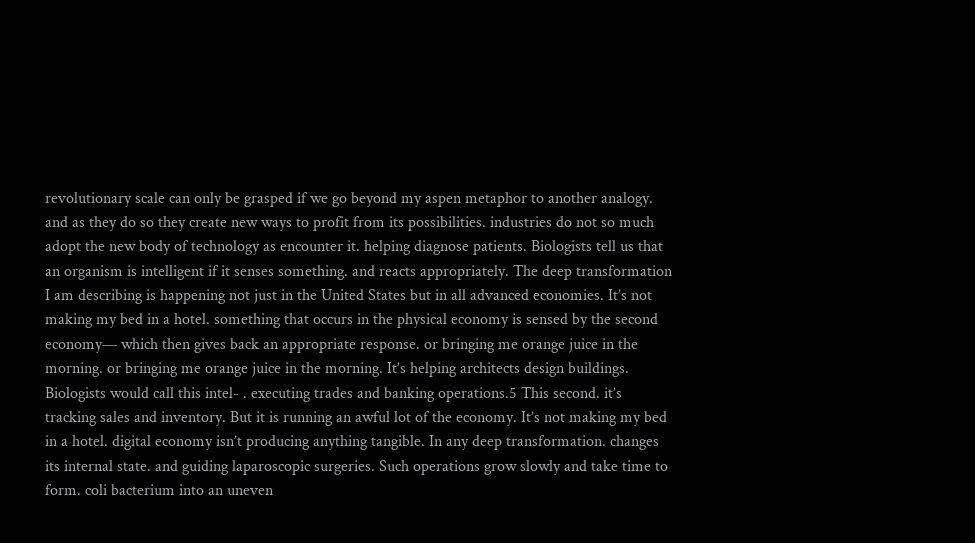revolutionary scale can only be grasped if we go beyond my aspen metaphor to another analogy. and as they do so they create new ways to profit from its possibilities. industries do not so much adopt the new body of technology as encounter it. helping diagnose patients. Biologists tell us that an organism is intelligent if it senses something. and reacts appropriately. The deep transformation I am describing is happening not just in the United States but in all advanced economies. It’s not making my bed in a hotel. something that occurs in the physical economy is sensed by the second economy— which then gives back an appropriate response. or bringing me orange juice in the morning. or bringing me orange juice in the morning. It’s helping architects design buildings. Biologists would call this intel- . executing trades and banking operations.5 This second. it’s tracking sales and inventory. But it is running an awful lot of the economy. It’s not making my bed in a hotel. digital economy isn’t producing anything tangible. In any deep transformation. changes its internal state. and guiding laparoscopic surgeries. Such operations grow slowly and take time to form. coli bacterium into an uneven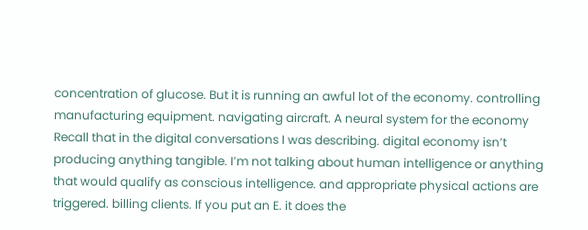concentration of glucose. But it is running an awful lot of the economy. controlling manufacturing equipment. navigating aircraft. A neural system for the economy Recall that in the digital conversations I was describing. digital economy isn’t producing anything tangible. I’m not talking about human intelligence or anything that would qualify as conscious intelligence. and appropriate physical actions are triggered. billing clients. If you put an E. it does the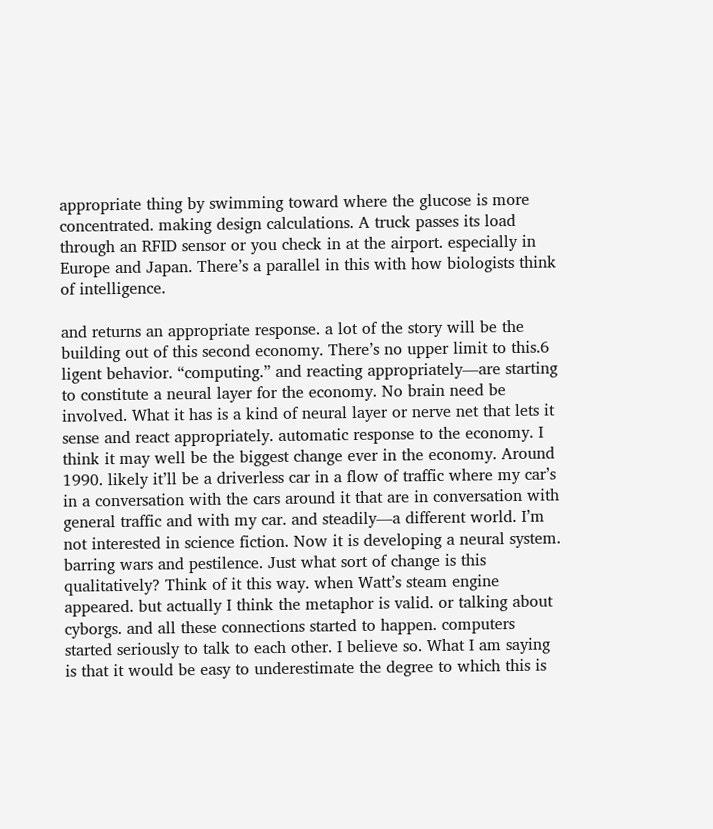appropriate thing by swimming toward where the glucose is more concentrated. making design calculations. A truck passes its load through an RFID sensor or you check in at the airport. especially in Europe and Japan. There’s a parallel in this with how biologists think of intelligence.

and returns an appropriate response. a lot of the story will be the building out of this second economy. There’s no upper limit to this.6 ligent behavior. “computing.” and reacting appropriately—are starting to constitute a neural layer for the economy. No brain need be involved. What it has is a kind of neural layer or nerve net that lets it sense and react appropriately. automatic response to the economy. I think it may well be the biggest change ever in the economy. Around 1990. likely it’ll be a driverless car in a flow of traffic where my car’s in a conversation with the cars around it that are in conversation with general traffic and with my car. and steadily—a different world. I’m not interested in science fiction. Now it is developing a neural system. barring wars and pestilence. Just what sort of change is this qualitatively? Think of it this way. when Watt’s steam engine appeared. but actually I think the metaphor is valid. or talking about cyborgs. and all these connections started to happen. computers started seriously to talk to each other. I believe so. What I am saying is that it would be easy to underestimate the degree to which this is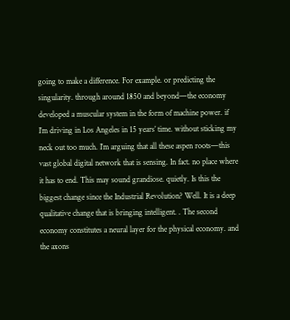going to make a difference. For example. or predicting the singularity. through around 1850 and beyond—the economy developed a muscular system in the form of machine power. if I’m driving in Los Angeles in 15 years’ time. without sticking my neck out too much. I’m arguing that all these aspen roots—this vast global digital network that is sensing. In fact. no place where it has to end. This may sound grandiose. quietly. Is this the biggest change since the Industrial Revolution? Well. It is a deep qualitative change that is bringing intelligent. . The second economy constitutes a neural layer for the physical economy. and the axons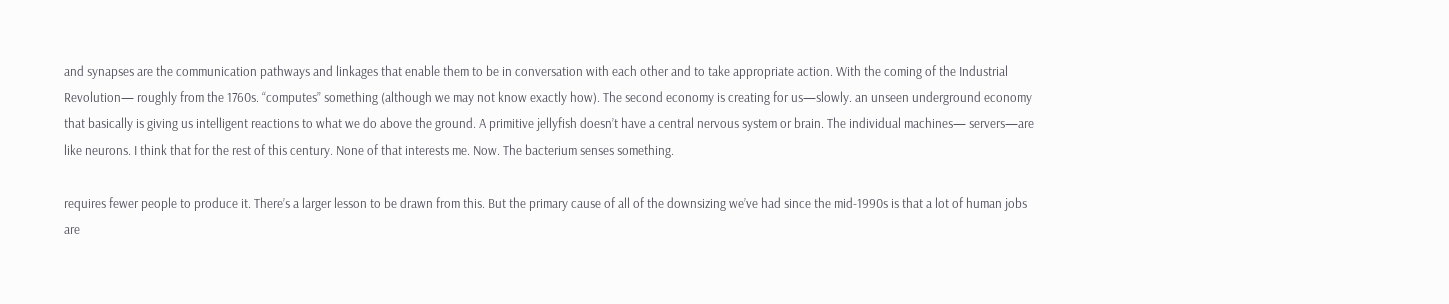and synapses are the communication pathways and linkages that enable them to be in conversation with each other and to take appropriate action. With the coming of the Industrial Revolution— roughly from the 1760s. “computes” something (although we may not know exactly how). The second economy is creating for us—slowly. an unseen underground economy that basically is giving us intelligent reactions to what we do above the ground. A primitive jellyfish doesn’t have a central nervous system or brain. The individual machines— servers—are like neurons. I think that for the rest of this century. None of that interests me. Now. The bacterium senses something.

requires fewer people to produce it. There’s a larger lesson to be drawn from this. But the primary cause of all of the downsizing we’ve had since the mid-1990s is that a lot of human jobs are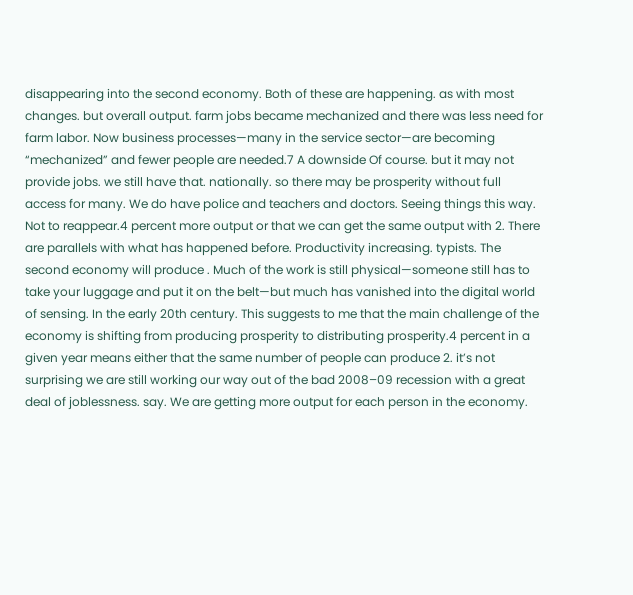disappearing into the second economy. Both of these are happening. as with most changes. but overall output. farm jobs became mechanized and there was less need for farm labor. Now business processes—many in the service sector—are becoming “mechanized” and fewer people are needed.7 A downside Of course. but it may not provide jobs. we still have that. nationally. so there may be prosperity without full access for many. We do have police and teachers and doctors. Seeing things this way. Not to reappear.4 percent more output or that we can get the same output with 2. There are parallels with what has happened before. Productivity increasing. typists. The second economy will produce . Much of the work is still physical—someone still has to take your luggage and put it on the belt—but much has vanished into the digital world of sensing. In the early 20th century. This suggests to me that the main challenge of the economy is shifting from producing prosperity to distributing prosperity.4 percent in a given year means either that the same number of people can produce 2. it’s not surprising we are still working our way out of the bad 2008–09 recession with a great deal of joblessness. say. We are getting more output for each person in the economy.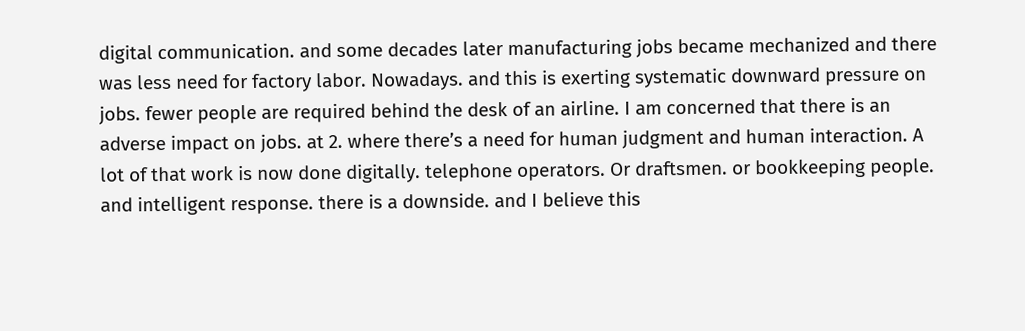digital communication. and some decades later manufacturing jobs became mechanized and there was less need for factory labor. Nowadays. and this is exerting systematic downward pressure on jobs. fewer people are required behind the desk of an airline. I am concerned that there is an adverse impact on jobs. at 2. where there’s a need for human judgment and human interaction. A lot of that work is now done digitally. telephone operators. Or draftsmen. or bookkeeping people. and intelligent response. there is a downside. and I believe this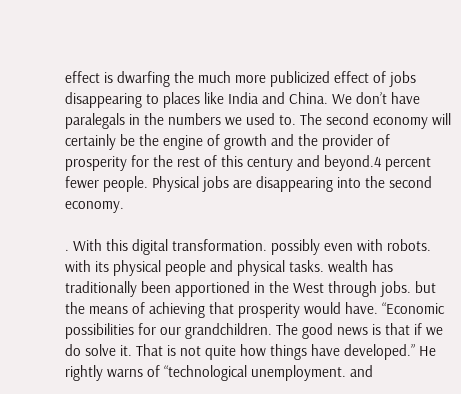effect is dwarfing the much more publicized effect of jobs disappearing to places like India and China. We don’t have paralegals in the numbers we used to. The second economy will certainly be the engine of growth and the provider of prosperity for the rest of this century and beyond.4 percent fewer people. Physical jobs are disappearing into the second economy.

. With this digital transformation. possibly even with robots. with its physical people and physical tasks. wealth has traditionally been apportioned in the West through jobs. but the means of achieving that prosperity would have. “Economic possibilities for our grandchildren. The good news is that if we do solve it. That is not quite how things have developed.” He rightly warns of “technological unemployment. and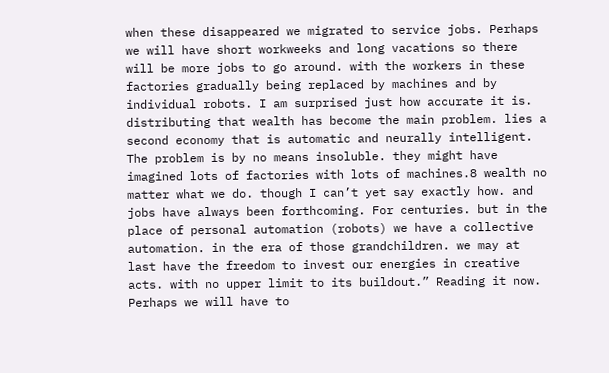when these disappeared we migrated to service jobs. Perhaps we will have short workweeks and long vacations so there will be more jobs to go around. with the workers in these factories gradually being replaced by machines and by individual robots. I am surprised just how accurate it is. distributing that wealth has become the main problem. lies a second economy that is automatic and neurally intelligent. The problem is by no means insoluble. they might have imagined lots of factories with lots of machines.8 wealth no matter what we do. though I can’t yet say exactly how. and jobs have always been forthcoming. For centuries. but in the place of personal automation (robots) we have a collective automation. in the era of those grandchildren. we may at last have the freedom to invest our energies in creative acts. with no upper limit to its buildout.” Reading it now. Perhaps we will have to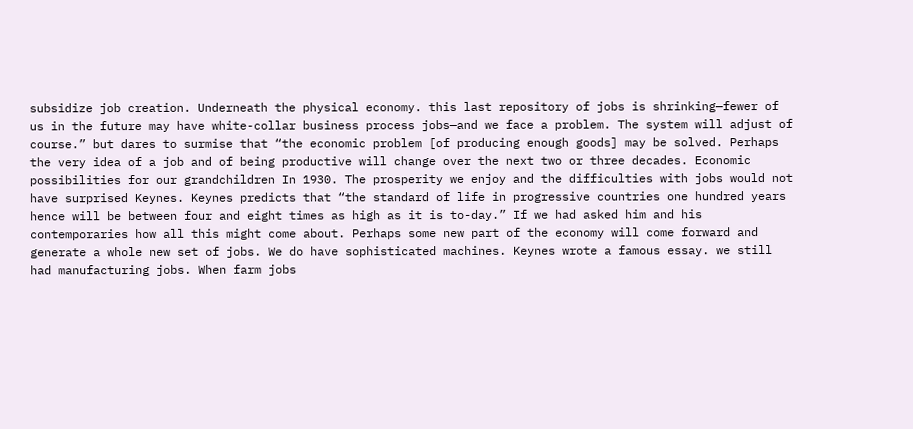subsidize job creation. Underneath the physical economy. this last repository of jobs is shrinking—fewer of us in the future may have white-collar business process jobs—and we face a problem. The system will adjust of course.” but dares to surmise that “the economic problem [of producing enough goods] may be solved. Perhaps the very idea of a job and of being productive will change over the next two or three decades. Economic possibilities for our grandchildren In 1930. The prosperity we enjoy and the difficulties with jobs would not have surprised Keynes. Keynes predicts that “the standard of life in progressive countries one hundred years hence will be between four and eight times as high as it is to-day.” If we had asked him and his contemporaries how all this might come about. Perhaps some new part of the economy will come forward and generate a whole new set of jobs. We do have sophisticated machines. Keynes wrote a famous essay. we still had manufacturing jobs. When farm jobs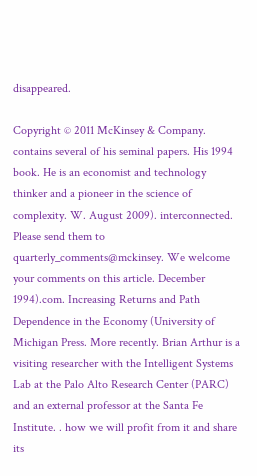disappeared.

Copyright © 2011 McKinsey & Company. contains several of his seminal papers. His 1994 book. He is an economist and technology thinker and a pioneer in the science of complexity. W. August 2009). interconnected. Please send them to quarterly_comments@mckinsey. We welcome your comments on this article. December 1994).com. Increasing Returns and Path Dependence in the Economy (University of Michigan Press. More recently. Brian Arthur is a visiting researcher with the Intelligent Systems Lab at the Palo Alto Research Center (PARC) and an external professor at the Santa Fe Institute. . how we will profit from it and share its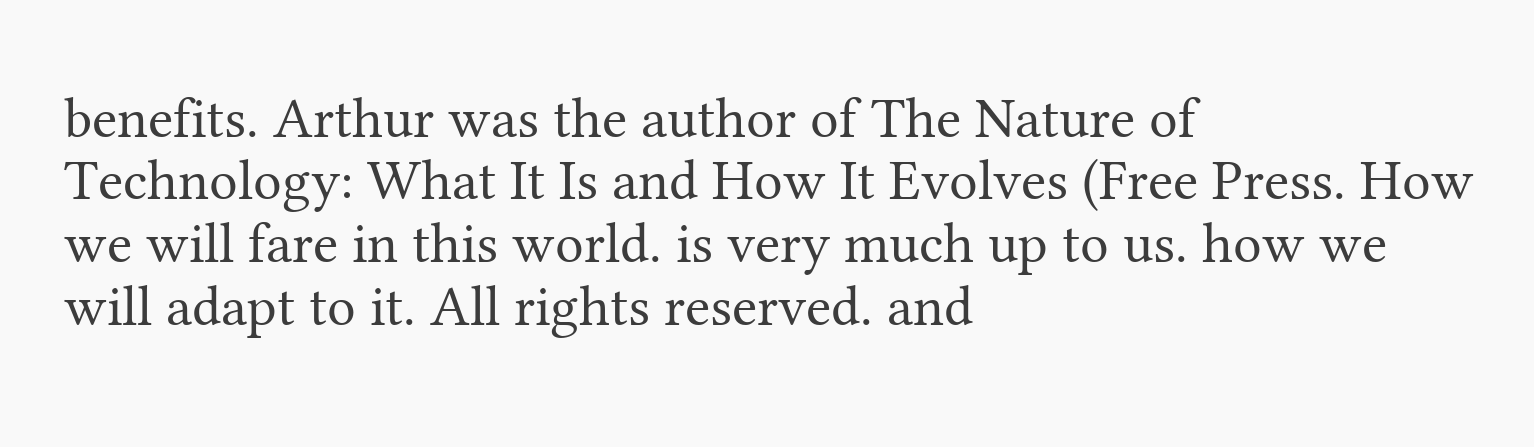benefits. Arthur was the author of The Nature of Technology: What It Is and How It Evolves (Free Press. How we will fare in this world. is very much up to us. how we will adapt to it. All rights reserved. and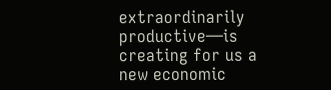extraordinarily productive—is creating for us a new economic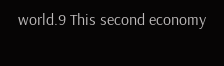world.9 This second economy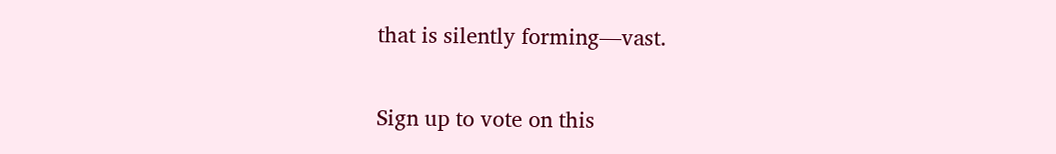that is silently forming—vast.

Sign up to vote on this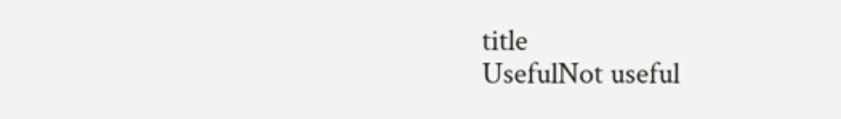title
UsefulNot useful